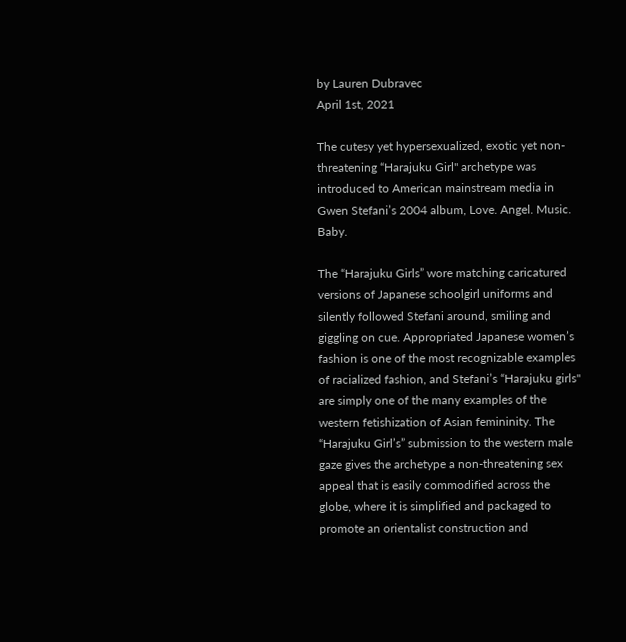by Lauren Dubravec
April 1st, 2021

The cutesy yet hypersexualized, exotic yet non-threatening “Harajuku Girl'' archetype was introduced to American mainstream media in Gwen Stefani’s 2004 album, Love. Angel. Music. Baby.

The “Harajuku Girls” wore matching caricatured versions of Japanese schoolgirl uniforms and silently followed Stefani around, smiling and giggling on cue. Appropriated Japanese women’s fashion is one of the most recognizable examples of racialized fashion, and Stefani’s “Harajuku girls'' are simply one of the many examples of the western fetishization of Asian femininity. The “Harajuku Girl’s” submission to the western male gaze gives the archetype a non-threatening sex appeal that is easily commodified across the globe, where it is simplified and packaged to promote an orientalist construction and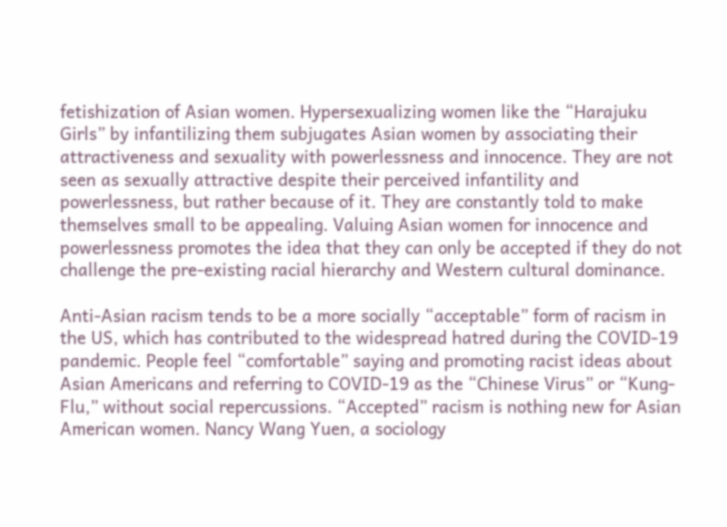fetishization of Asian women. Hypersexualizing women like the “Harajuku Girls” by infantilizing them subjugates Asian women by associating their attractiveness and sexuality with powerlessness and innocence. They are not seen as sexually attractive despite their perceived infantility and powerlessness, but rather because of it. They are constantly told to make themselves small to be appealing. Valuing Asian women for innocence and powerlessness promotes the idea that they can only be accepted if they do not challenge the pre-existing racial hierarchy and Western cultural dominance.

Anti-Asian racism tends to be a more socially “acceptable” form of racism in the US, which has contributed to the widespread hatred during the COVID-19 pandemic. People feel “comfortable” saying and promoting racist ideas about Asian Americans and referring to COVID-19 as the “Chinese Virus” or “Kung-Flu,” without social repercussions. “Accepted” racism is nothing new for Asian American women. Nancy Wang Yuen, a sociology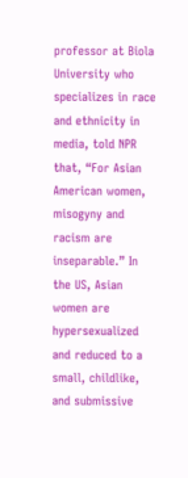professor at Biola University who specializes in race and ethnicity in media, told NPR that, “For Asian American women, misogyny and racism are inseparable.” In the US, Asian women are hypersexualized and reduced to a small, childlike, and submissive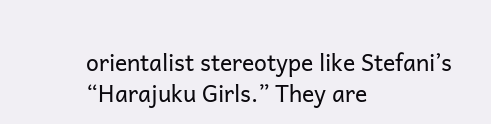orientalist stereotype like Stefani’s “Harajuku Girls.” They are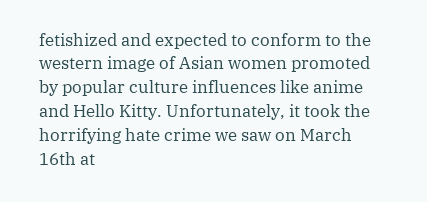fetishized and expected to conform to the western image of Asian women promoted by popular culture influences like anime and Hello Kitty. Unfortunately, it took the horrifying hate crime we saw on March 16th at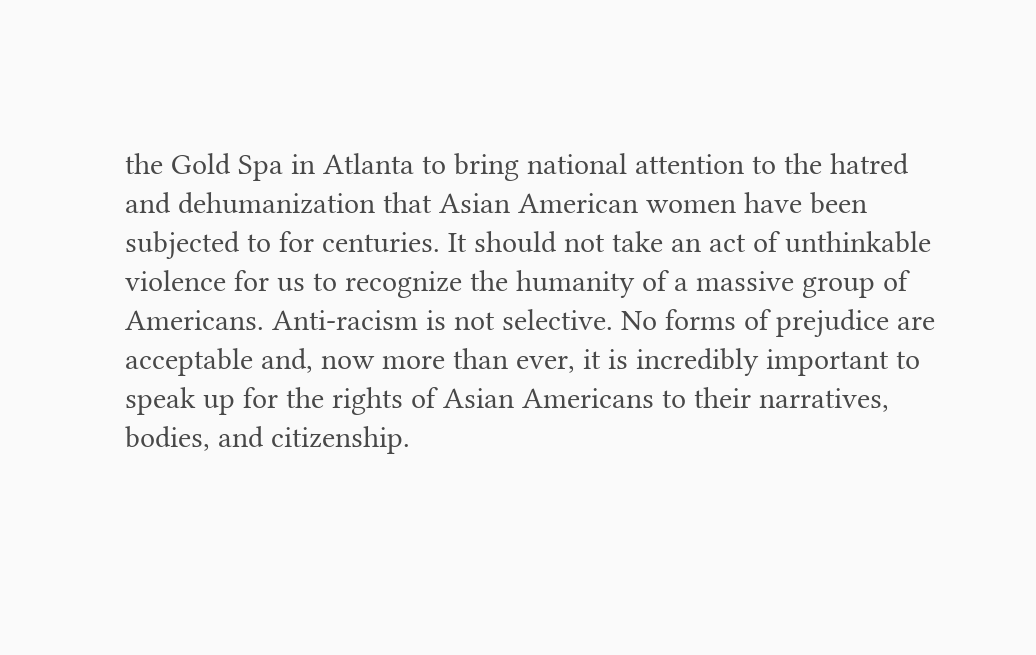the Gold Spa in Atlanta to bring national attention to the hatred and dehumanization that Asian American women have been subjected to for centuries. It should not take an act of unthinkable violence for us to recognize the humanity of a massive group of Americans. Anti-racism is not selective. No forms of prejudice are acceptable and, now more than ever, it is incredibly important to speak up for the rights of Asian Americans to their narratives, bodies, and citizenship.